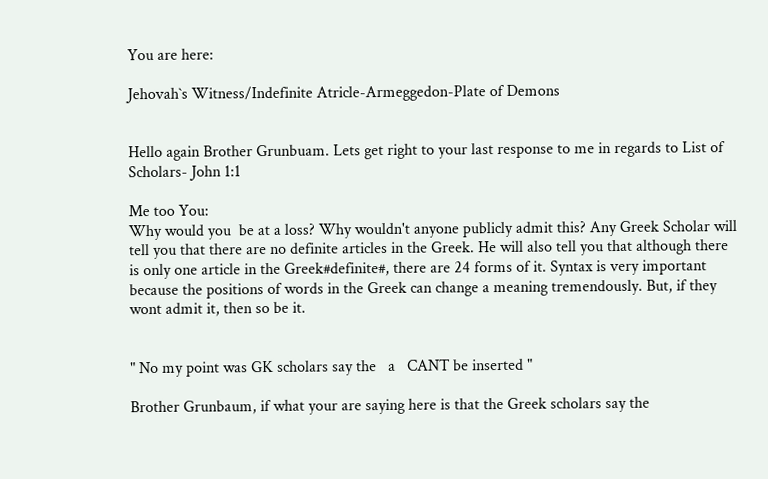You are here:

Jehovah`s Witness/Indefinite Atricle-Armeggedon-Plate of Demons


Hello again Brother Grunbuam. Lets get right to your last response to me in regards to List of Scholars- John 1:1

Me too You:
Why would you  be at a loss? Why wouldn't anyone publicly admit this? Any Greek Scholar will tell you that there are no definite articles in the Greek. He will also tell you that although there is only one article in the Greek#definite#, there are 24 forms of it. Syntax is very important because the positions of words in the Greek can change a meaning tremendously. But, if they wont admit it, then so be it.


" No my point was GK scholars say the   a   CANT be inserted "

Brother Grunbaum, if what your are saying here is that the Greek scholars say the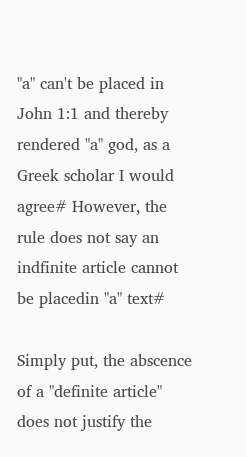"a" can't be placed in John 1:1 and thereby rendered "a" god, as a Greek scholar I would agree# However, the rule does not say an indfinite article cannot be placedin "a" text#

Simply put, the abscence of a "definite article" does not justify the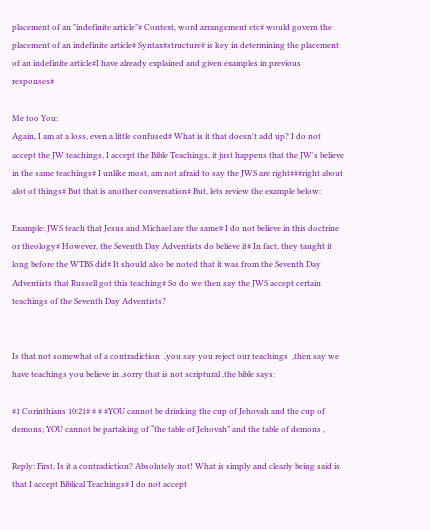placement of an "indefinite article"# Context, word arrangement etc# would govern the placement of an indefinite article# Syntax#structure# is key in determining the placement of an indefinite article#I have already explained and given examples in previous responses#

Me too You:
Again, I am at a loss, even a little confused# What is it that doesn't add up? I do not accept the JW teachings, I accept the Bible Teachings, it just happens that the JW's believe in the same teachings# I unlike most, am not afraid to say the JWS are right###right about alot of things# But that is another conversation# But, lets review the example below:

Example: JWS teach that Jesus and Michael are the same# I do not believe in this doctrine or theology# However, the Seventh Day Adventists do believe it# In fact, they taught it long before the WTBS did# It should also be noted that it was from the Seventh Day Adventists that Russell got this teaching# So do we then say the JWS accept certain teachings of the Seventh Day Adventists?


Is that not somewhat of a contradiction  ,you say you reject our teachings  ,then say we have teachings you believe in ,sorry that is not scriptural ,the bible says:

#1 Corinthians 10:21# # # #YOU cannot be drinking the cup of Jehovah and the cup of demons; YOU cannot be partaking of “the table of Jehovah” and the table of demons ,

Reply: First, Is it a contradiction? Absolutely not! What is simply and clearly being said is that I accept Biblical Teachings# I do not accept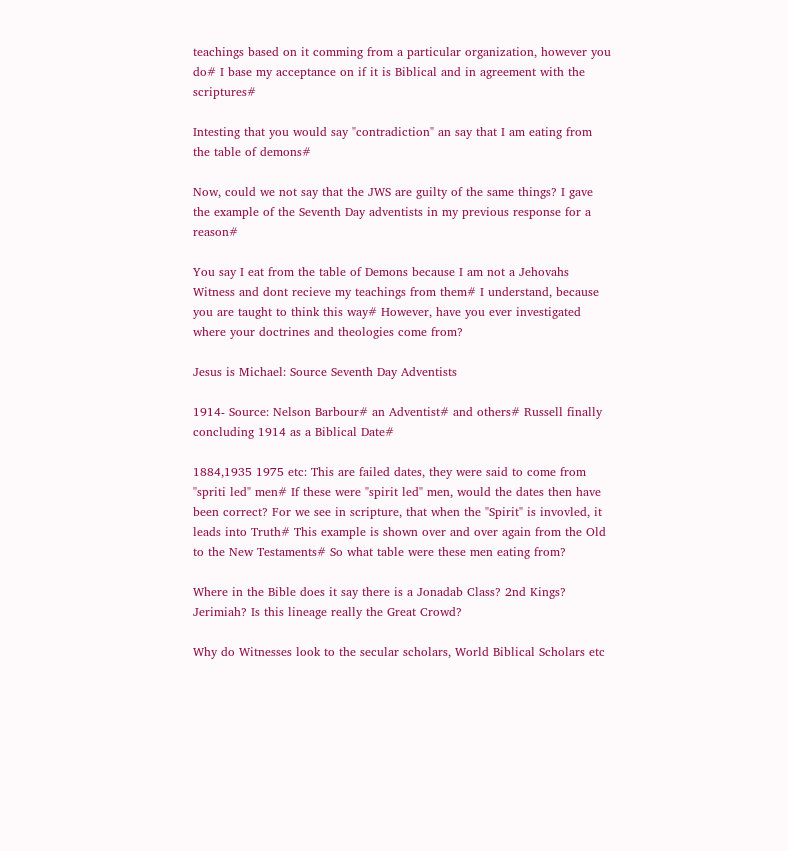teachings based on it comming from a particular organization, however you do# I base my acceptance on if it is Biblical and in agreement with the scriptures#

Intesting that you would say "contradiction" an say that I am eating from the table of demons#

Now, could we not say that the JWS are guilty of the same things? I gave the example of the Seventh Day adventists in my previous response for a reason#

You say I eat from the table of Demons because I am not a Jehovahs Witness and dont recieve my teachings from them# I understand, because you are taught to think this way# However, have you ever investigated where your doctrines and theologies come from?

Jesus is Michael: Source Seventh Day Adventists

1914- Source: Nelson Barbour# an Adventist# and others# Russell finally concluding 1914 as a Biblical Date#

1884,1935 1975 etc: This are failed dates, they were said to come from "spriti led" men# If these were "spirit led" men, would the dates then have been correct? For we see in scripture, that when the "Spirit" is invovled, it leads into Truth# This example is shown over and over again from the Old to the New Testaments# So what table were these men eating from?

Where in the Bible does it say there is a Jonadab Class? 2nd Kings? Jerimiah? Is this lineage really the Great Crowd?

Why do Witnesses look to the secular scholars, World Biblical Scholars etc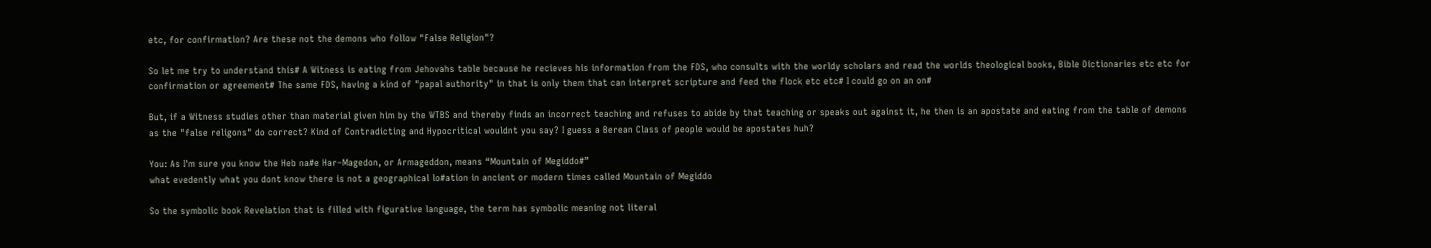etc, for confirmation? Are these not the demons who follow "False Religion"?

So let me try to understand this# A Witness is eating from Jehovahs table because he recieves his information from the FDS, who consults with the worldy scholars and read the worlds theological books, Bible Dictionaries etc etc for confirmation or agreement# The same FDS, having a kind of "papal authority" in that is only them that can interpret scripture and feed the flock etc etc# I could go on an on#

But, if a Witness studies other than material given him by the WTBS and thereby finds an incorrect teaching and refuses to abide by that teaching or speaks out against it, he then is an apostate and eating from the table of demons as the "false religons" do correct? Kind of Contradicting and Hypocritical wouldnt you say? I guess a Berean Class of people would be apostates huh?

You: As I'm sure you know the Heb na#e Har–Magedon, or Armageddon, means “Mountain of Megiddo#”
what evedently what you dont know there is not a geographical lo#ation in ancient or modern times called Mountain of Megiddo

So the symbolic book Revelation that is filled with figurative language, the term has symbolic meaning not literal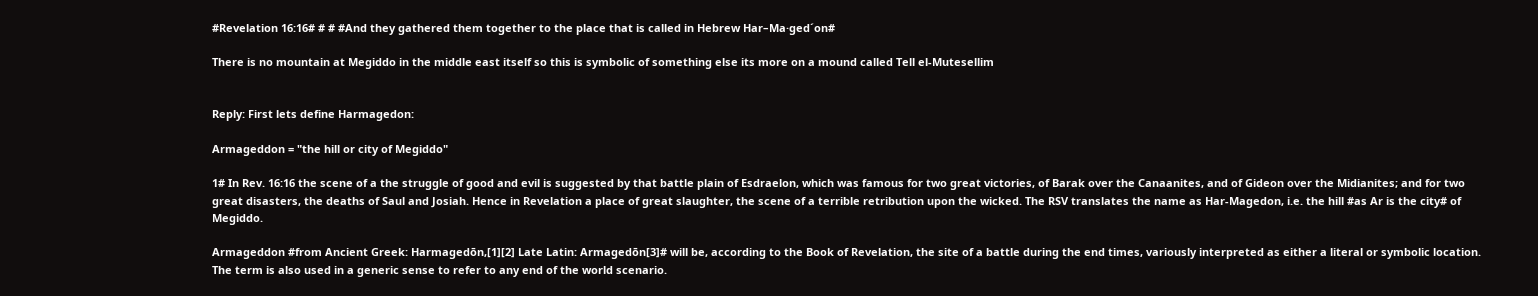#Revelation 16:16# # # #And they gathered them together to the place that is called in Hebrew Har–Ma·ged´on#

There is no mountain at Megiddo in the middle east itself so this is symbolic of something else its more on a mound called Tell el-Mutesellim


Reply: First lets define Harmagedon:

Armageddon = "the hill or city of Megiddo"

1# In Rev. 16:16 the scene of a the struggle of good and evil is suggested by that battle plain of Esdraelon, which was famous for two great victories, of Barak over the Canaanites, and of Gideon over the Midianites; and for two great disasters, the deaths of Saul and Josiah. Hence in Revelation a place of great slaughter, the scene of a terrible retribution upon the wicked. The RSV translates the name as Har-Magedon, i.e. the hill #as Ar is the city# of Megiddo.

Armageddon #from Ancient Greek: Harmagedōn,[1][2] Late Latin: Armagedōn[3]# will be, according to the Book of Revelation, the site of a battle during the end times, variously interpreted as either a literal or symbolic location. The term is also used in a generic sense to refer to any end of the world scenario.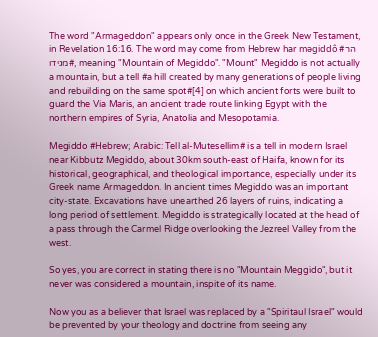The word "Armageddon" appears only once in the Greek New Testament, in Revelation 16:16. The word may come from Hebrew har məgiddô #הר מגידו#, meaning "Mountain of Megiddo". "Mount" Megiddo is not actually a mountain, but a tell #a hill created by many generations of people living and rebuilding on the same spot#[4] on which ancient forts were built to guard the Via Maris, an ancient trade route linking Egypt with the northern empires of Syria, Anatolia and Mesopotamia.

Megiddo #Hebrew; Arabic: Tell al-Mutesellim# is a tell in modern Israel near Kibbutz Megiddo, about 30km south-east of Haifa, known for its historical, geographical, and theological importance, especially under its Greek name Armageddon. In ancient times Megiddo was an important city-state. Excavations have unearthed 26 layers of ruins, indicating a long period of settlement. Megiddo is strategically located at the head of a pass through the Carmel Ridge overlooking the Jezreel Valley from the west.

So yes, you are correct in stating there is no "Mountain Meggido", but it never was considered a mountain, inspite of its name.

Now you as a believer that Israel was replaced by a "Spiritaul Israel" would be prevented by your theology and doctrine from seeing any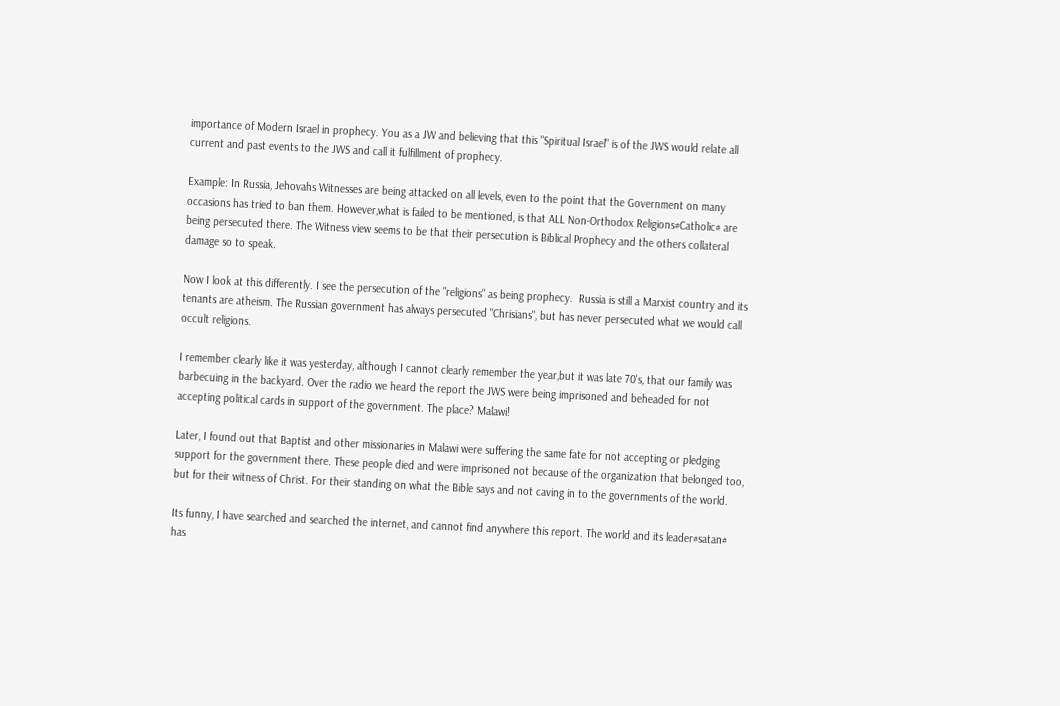importance of Modern Israel in prophecy. You as a JW and believing that this "Spiritual Israel" is of the JWS would relate all current and past events to the JWS and call it fulfillment of prophecy.

Example: In Russia, Jehovahs Witnesses are being attacked on all levels, even to the point that the Government on many occasions has tried to ban them. However,what is failed to be mentioned, is that ALL Non-Orthodox Religions#Catholic# are being persecuted there. The Witness view seems to be that their persecution is Biblical Prophecy and the others collateral damage so to speak.

Now I look at this differently. I see the persecution of the "religions" as being prophecy.  Russia is still a Marxist country and its tenants are atheism. The Russian government has always persecuted "Chrisians", but has never persecuted what we would call occult religions.

I remember clearly like it was yesterday, although I cannot clearly remember the year,but it was late 70's, that our family was barbecuing in the backyard. Over the radio we heard the report the JWS were being imprisoned and beheaded for not accepting political cards in support of the government. The place? Malawi!

Later, I found out that Baptist and other missionaries in Malawi were suffering the same fate for not accepting or pledging support for the government there. These people died and were imprisoned not because of the organization that belonged too, but for their witness of Christ. For their standing on what the Bible says and not caving in to the governments of the world.

Its funny, I have searched and searched the internet, and cannot find anywhere this report. The world and its leader#satan# has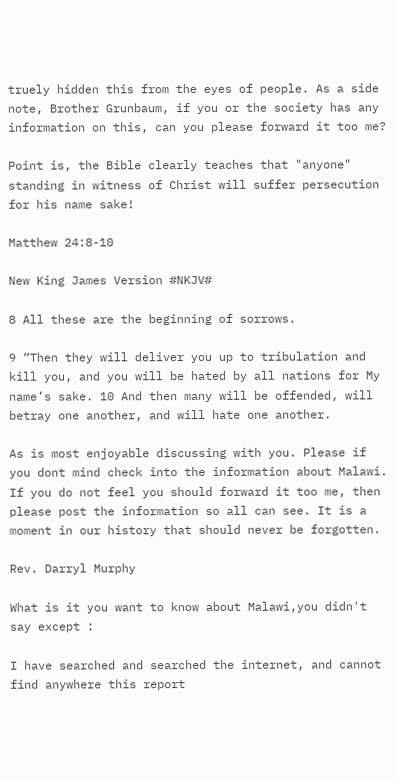truely hidden this from the eyes of people. As a side note, Brother Grunbaum, if you or the society has any information on this, can you please forward it too me?

Point is, the Bible clearly teaches that "anyone" standing in witness of Christ will suffer persecution for his name sake!

Matthew 24:8-10

New King James Version #NKJV#

8 All these are the beginning of sorrows.

9 “Then they will deliver you up to tribulation and kill you, and you will be hated by all nations for My name’s sake. 10 And then many will be offended, will betray one another, and will hate one another.

As is most enjoyable discussing with you. Please if you dont mind check into the information about Malawi. If you do not feel you should forward it too me, then please post the information so all can see. It is a moment in our history that should never be forgotten.

Rev. Darryl Murphy

What is it you want to know about Malawi,you didn't say except :

I have searched and searched the internet, and cannot find anywhere this report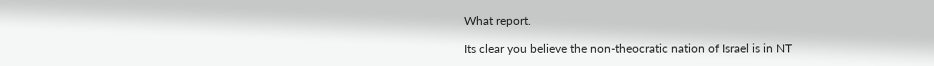What report.

Its clear you believe the non-theocratic nation of Israel is in NT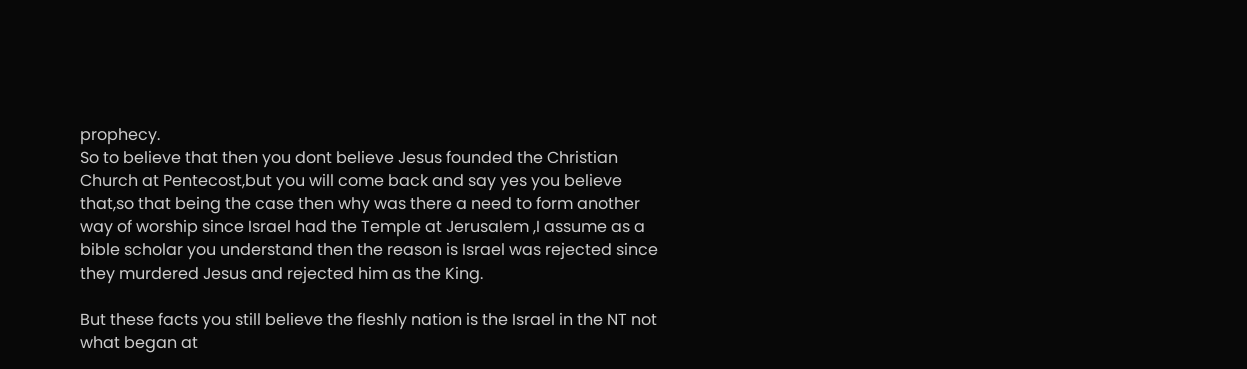prophecy.
So to believe that then you dont believe Jesus founded the Christian Church at Pentecost,but you will come back and say yes you believe that,so that being the case then why was there a need to form another way of worship since Israel had the Temple at Jerusalem ,I assume as a bible scholar you understand then the reason is Israel was rejected since they murdered Jesus and rejected him as the King.

But these facts you still believe the fleshly nation is the Israel in the NT not what began at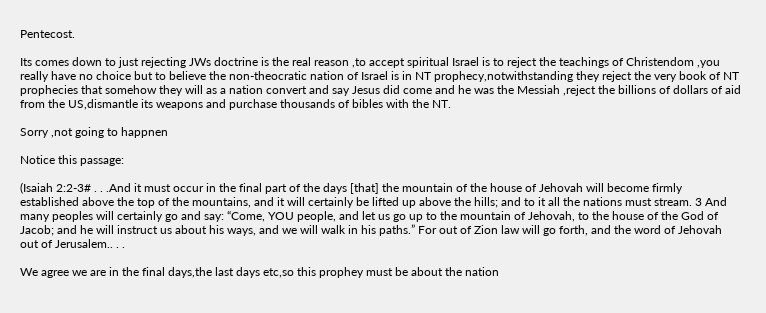Pentecost.

Its comes down to just rejecting JWs doctrine is the real reason ,to accept spiritual Israel is to reject the teachings of Christendom ,you really have no choice but to believe the non-theocratic nation of Israel is in NT prophecy,notwithstanding they reject the very book of NT  prophecies that somehow they will as a nation convert and say Jesus did come and he was the Messiah ,reject the billions of dollars of aid from the US,dismantle its weapons and purchase thousands of bibles with the NT.

Sorry ,not going to happnen

Notice this passage:

(Isaiah 2:2-3# . . .And it must occur in the final part of the days [that] the mountain of the house of Jehovah will become firmly established above the top of the mountains, and it will certainly be lifted up above the hills; and to it all the nations must stream. 3 And many peoples will certainly go and say: “Come, YOU people, and let us go up to the mountain of Jehovah, to the house of the God of Jacob; and he will instruct us about his ways, and we will walk in his paths.” For out of Zion law will go forth, and the word of Jehovah out of Jerusalem.. . .

We agree we are in the final days,the last days etc,so this prophey must be about the nation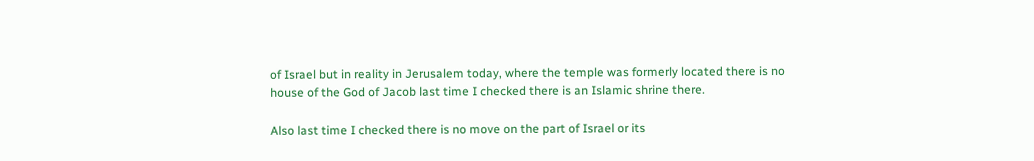of Israel but in reality in Jerusalem today, where the temple was formerly located there is no house of the God of Jacob last time I checked there is an Islamic shrine there.

Also last time I checked there is no move on the part of Israel or its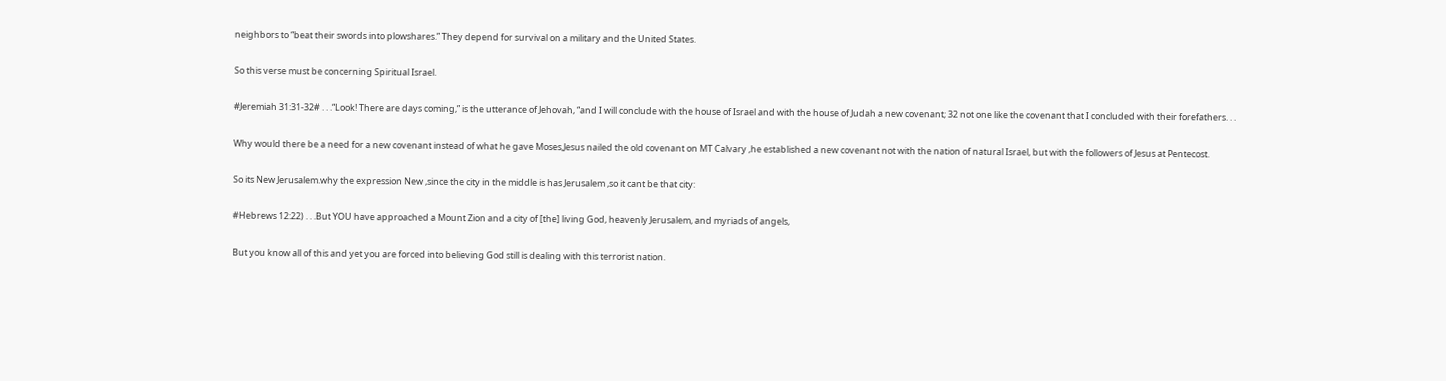neighbors to “beat their swords into plowshares.” They depend for survival on a military and the United States.

So this verse must be concerning Spiritual Israel.

#Jeremiah 31:31-32# . . .“Look! There are days coming,” is the utterance of Jehovah, “and I will conclude with the house of Israel and with the house of Judah a new covenant; 32 not one like the covenant that I concluded with their forefathers. . .

Why would there be a need for a new covenant instead of what he gave Moses,Jesus nailed the old covenant on MT Calvary ,he established a new covenant not with the nation of natural Israel, but with the followers of Jesus at Pentecost.

So its New Jerusalem.why the expression New ,since the city in the middle is has Jerusalem ,so it cant be that city:

#Hebrews 12:22) . . .But YOU have approached a Mount Zion and a city of [the] living God, heavenly Jerusalem, and myriads of angels,

But you know all of this and yet you are forced into believing God still is dealing with this terrorist nation.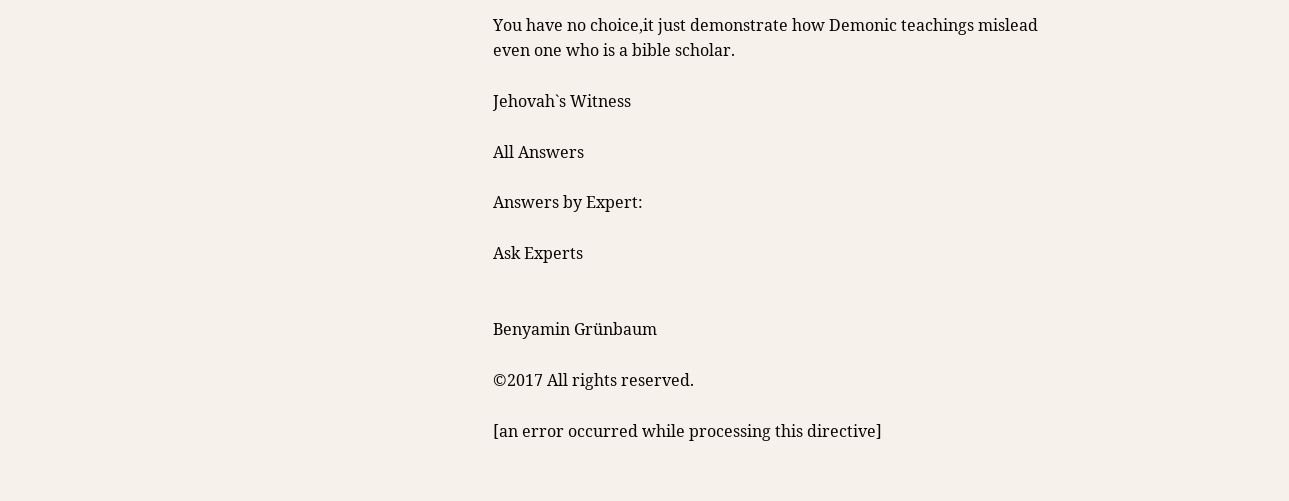You have no choice,it just demonstrate how Demonic teachings mislead even one who is a bible scholar.

Jehovah`s Witness

All Answers

Answers by Expert:

Ask Experts


Benyamin Grünbaum

©2017 All rights reserved.

[an error occurred while processing this directive]